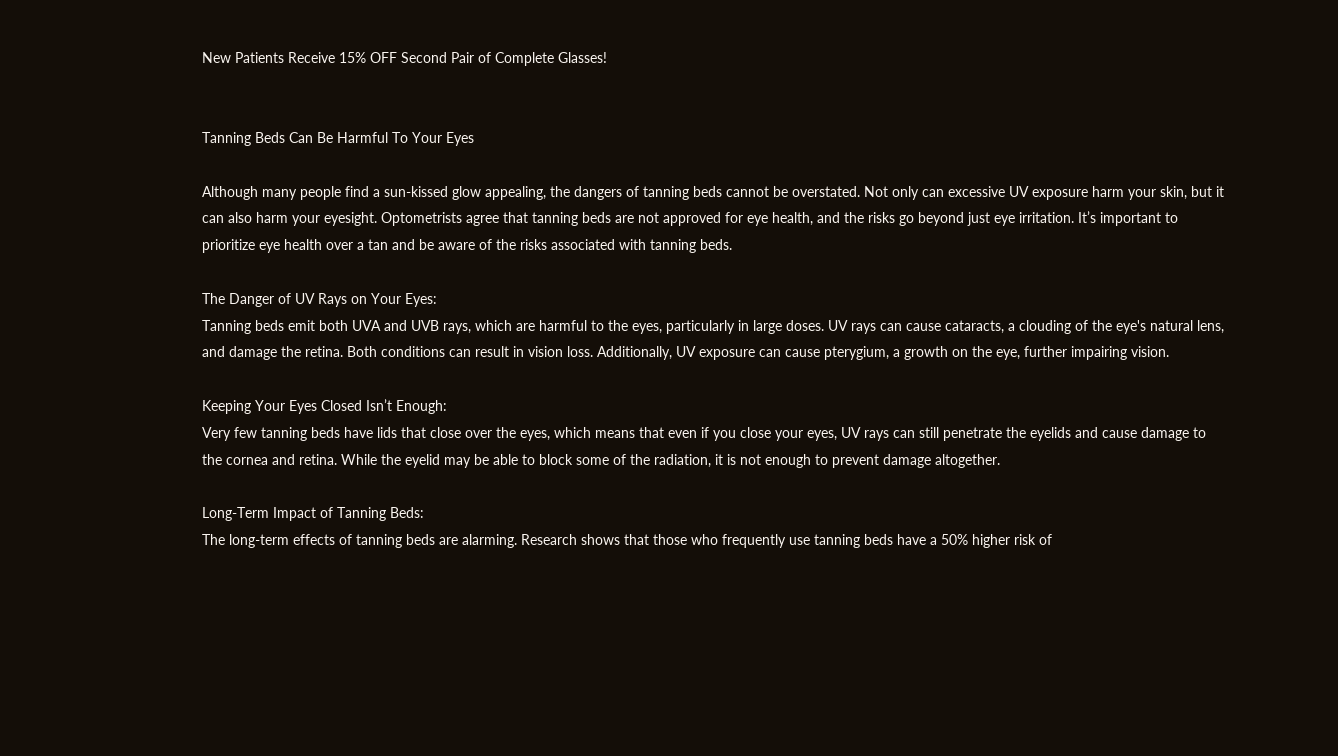New Patients Receive 15% OFF Second Pair of Complete Glasses!


Tanning Beds Can Be Harmful To Your Eyes

Although many people find a sun-kissed glow appealing, the dangers of tanning beds cannot be overstated. Not only can excessive UV exposure harm your skin, but it can also harm your eyesight. Optometrists agree that tanning beds are not approved for eye health, and the risks go beyond just eye irritation. It’s important to prioritize eye health over a tan and be aware of the risks associated with tanning beds.

The Danger of UV Rays on Your Eyes:
Tanning beds emit both UVA and UVB rays, which are harmful to the eyes, particularly in large doses. UV rays can cause cataracts, a clouding of the eye's natural lens, and damage the retina. Both conditions can result in vision loss. Additionally, UV exposure can cause pterygium, a growth on the eye, further impairing vision.

Keeping Your Eyes Closed Isn’t Enough:
Very few tanning beds have lids that close over the eyes, which means that even if you close your eyes, UV rays can still penetrate the eyelids and cause damage to the cornea and retina. While the eyelid may be able to block some of the radiation, it is not enough to prevent damage altogether.

Long-Term Impact of Tanning Beds:
The long-term effects of tanning beds are alarming. Research shows that those who frequently use tanning beds have a 50% higher risk of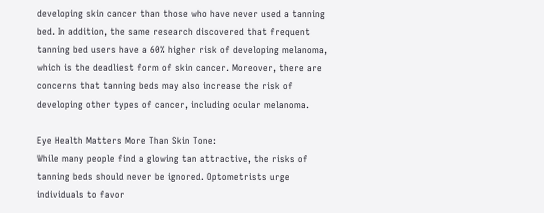developing skin cancer than those who have never used a tanning bed. In addition, the same research discovered that frequent tanning bed users have a 60% higher risk of developing melanoma, which is the deadliest form of skin cancer. Moreover, there are concerns that tanning beds may also increase the risk of developing other types of cancer, including ocular melanoma.

Eye Health Matters More Than Skin Tone:
While many people find a glowing tan attractive, the risks of tanning beds should never be ignored. Optometrists urge individuals to favor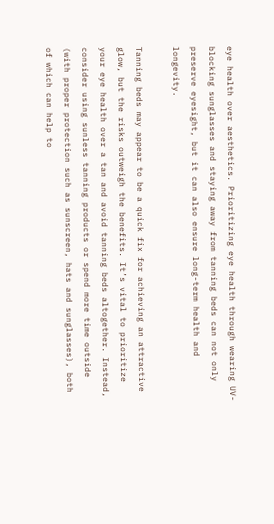eye health over aesthetics. Prioritizing eye health through wearing UV-blocking sunglasses and staying away from tanning beds can not only preserve eyesight, but it can also ensure long-term health and longevity.

Tanning beds may appear to be a quick fix for achieving an attractive glow, but the risks outweigh the benefits. It’s vital to prioritize your eye health over a tan and avoid tanning beds altogether. Instead, consider using sunless tanning products or spend more time outside (with proper protection such as sunscreen, hats and sunglasses), both of which can help to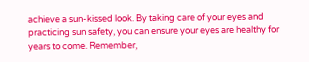achieve a sun-kissed look. By taking care of your eyes and practicing sun safety, you can ensure your eyes are healthy for years to come. Remember,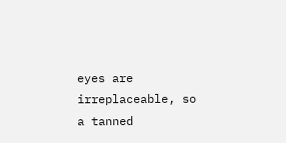eyes are irreplaceable, so a tanned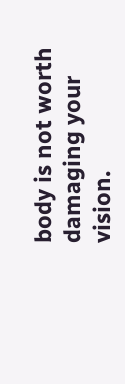body is not worth damaging your vision.